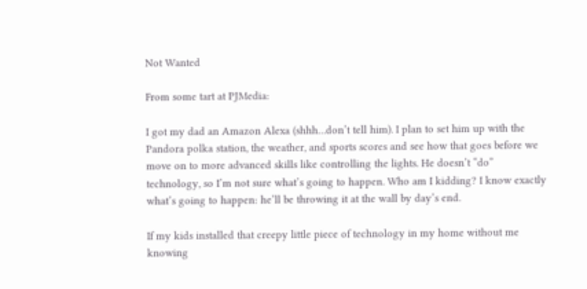Not Wanted

From some tart at PJMedia:

I got my dad an Amazon Alexa (shhh…don’t tell him). I plan to set him up with the Pandora polka station, the weather, and sports scores and see how that goes before we move on to more advanced skills like controlling the lights. He doesn’t “do” technology, so I’m not sure what’s going to happen. Who am I kidding? I know exactly what’s going to happen: he’ll be throwing it at the wall by day’s end.

If my kids installed that creepy little piece of technology in my home without me knowing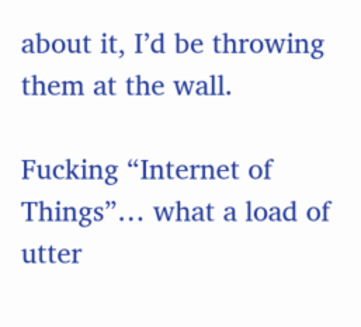about it, I’d be throwing them at the wall.

Fucking “Internet of Things”… what a load of utter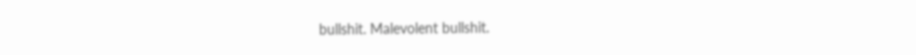bullshit. Malevolent bullshit.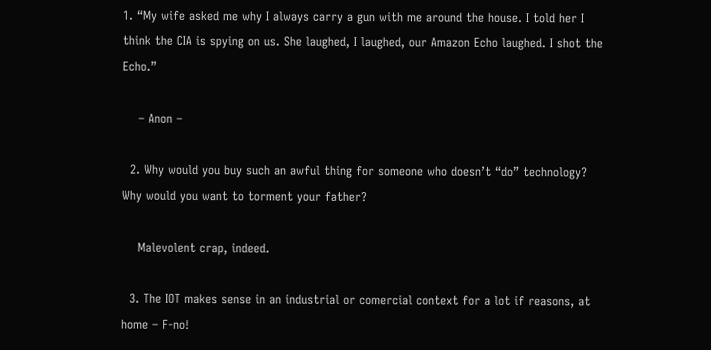1. “My wife asked me why I always carry a gun with me around the house. I told her I think the CIA is spying on us. She laughed, I laughed, our Amazon Echo laughed. I shot the Echo.”

    – Anon –

  2. Why would you buy such an awful thing for someone who doesn’t “do” technology? Why would you want to torment your father?

    Malevolent crap, indeed.

  3. The IOT makes sense in an industrial or comercial context for a lot if reasons, at home – F-no!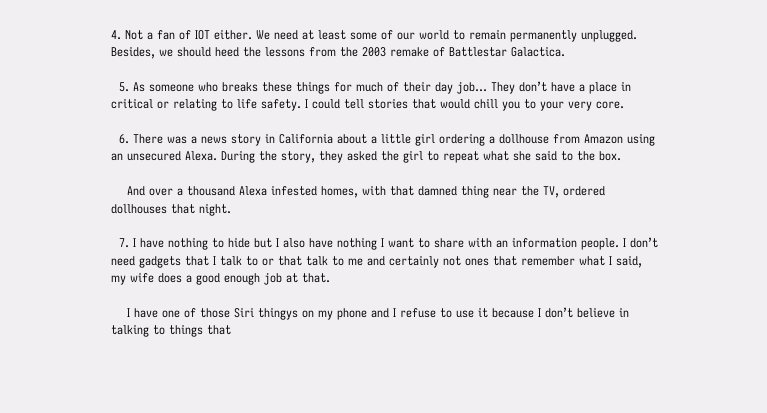4. Not a fan of IOT either. We need at least some of our world to remain permanently unplugged. Besides, we should heed the lessons from the 2003 remake of Battlestar Galactica.

  5. As someone who breaks these things for much of their day job… They don’t have a place in critical or relating to life safety. I could tell stories that would chill you to your very core.

  6. There was a news story in California about a little girl ordering a dollhouse from Amazon using an unsecured Alexa. During the story, they asked the girl to repeat what she said to the box.

    And over a thousand Alexa infested homes, with that damned thing near the TV, ordered dollhouses that night.

  7. I have nothing to hide but I also have nothing I want to share with an information people. I don’t need gadgets that I talk to or that talk to me and certainly not ones that remember what I said, my wife does a good enough job at that.

    I have one of those Siri thingys on my phone and I refuse to use it because I don’t believe in talking to things that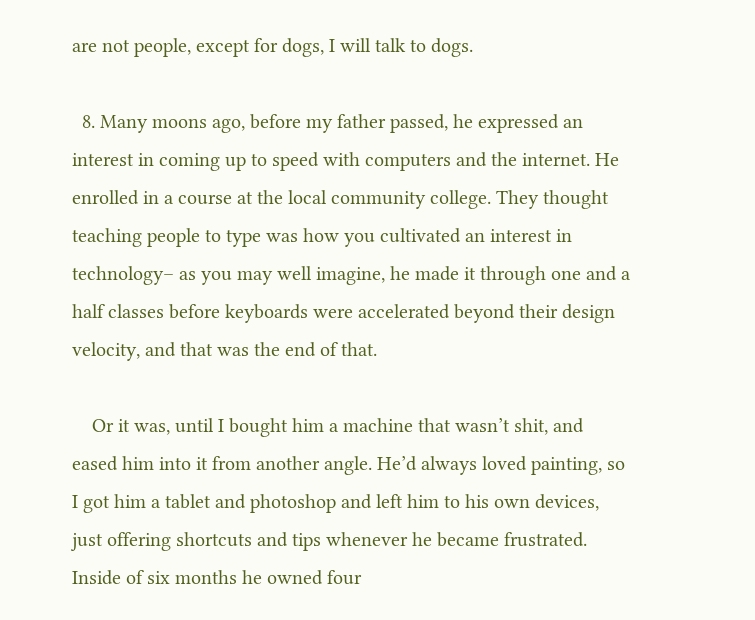are not people, except for dogs, I will talk to dogs.

  8. Many moons ago, before my father passed, he expressed an interest in coming up to speed with computers and the internet. He enrolled in a course at the local community college. They thought teaching people to type was how you cultivated an interest in technology– as you may well imagine, he made it through one and a half classes before keyboards were accelerated beyond their design velocity, and that was the end of that.

    Or it was, until I bought him a machine that wasn’t shit, and eased him into it from another angle. He’d always loved painting, so I got him a tablet and photoshop and left him to his own devices, just offering shortcuts and tips whenever he became frustrated. Inside of six months he owned four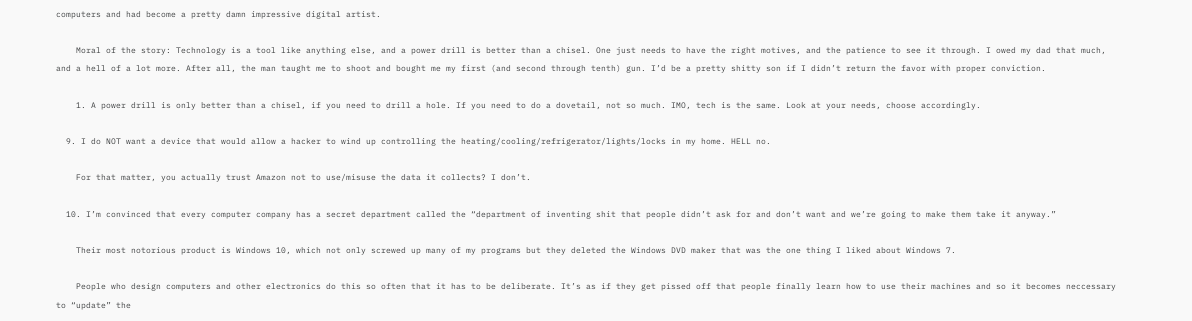computers and had become a pretty damn impressive digital artist.

    Moral of the story: Technology is a tool like anything else, and a power drill is better than a chisel. One just needs to have the right motives, and the patience to see it through. I owed my dad that much, and a hell of a lot more. After all, the man taught me to shoot and bought me my first (and second through tenth) gun. I’d be a pretty shitty son if I didn’t return the favor with proper conviction.

    1. A power drill is only better than a chisel, if you need to drill a hole. If you need to do a dovetail, not so much. IMO, tech is the same. Look at your needs, choose accordingly.

  9. I do NOT want a device that would allow a hacker to wind up controlling the heating/cooling/refrigerator/lights/locks in my home. HELL no.

    For that matter, you actually trust Amazon not to use/misuse the data it collects? I don’t.

  10. I’m convinced that every computer company has a secret department called the “department of inventing shit that people didn’t ask for and don’t want and we’re going to make them take it anyway.”

    Their most notorious product is Windows 10, which not only screwed up many of my programs but they deleted the Windows DVD maker that was the one thing I liked about Windows 7.

    People who design computers and other electronics do this so often that it has to be deliberate. It’s as if they get pissed off that people finally learn how to use their machines and so it becomes neccessary to “update” the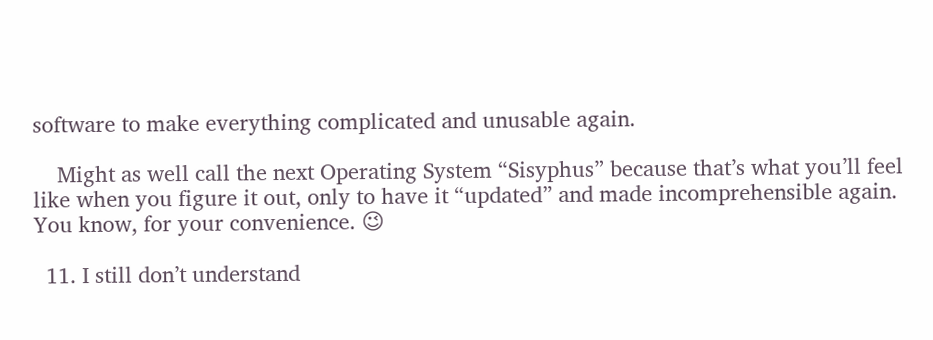software to make everything complicated and unusable again.

    Might as well call the next Operating System “Sisyphus” because that’s what you’ll feel like when you figure it out, only to have it “updated” and made incomprehensible again. You know, for your convenience. 😉

  11. I still don’t understand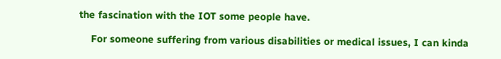the fascination with the IOT some people have.

    For someone suffering from various disabilities or medical issues, I can kinda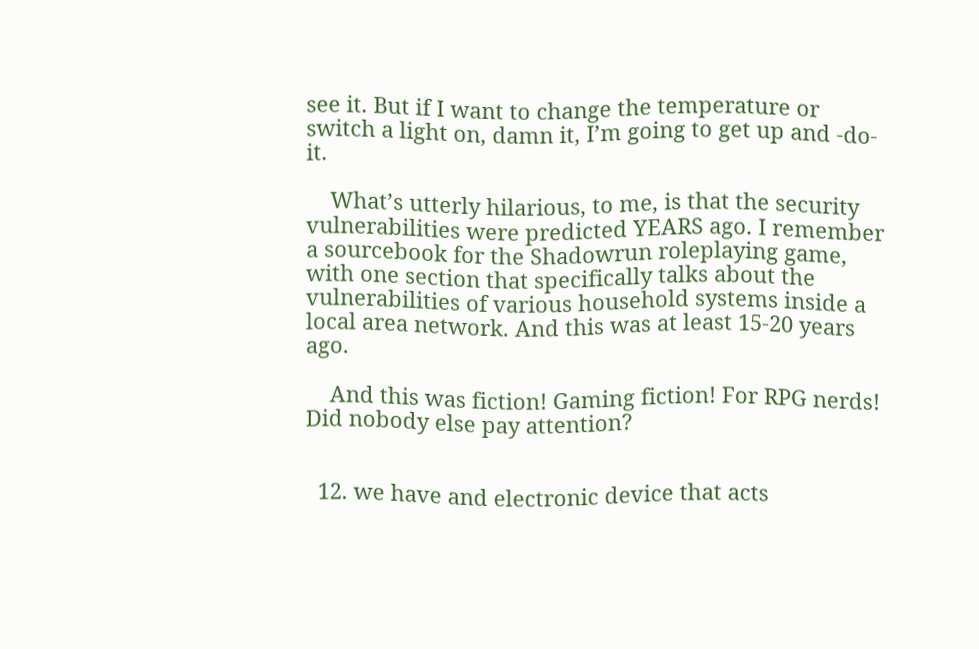see it. But if I want to change the temperature or switch a light on, damn it, I’m going to get up and -do- it.

    What’s utterly hilarious, to me, is that the security vulnerabilities were predicted YEARS ago. I remember a sourcebook for the Shadowrun roleplaying game, with one section that specifically talks about the vulnerabilities of various household systems inside a local area network. And this was at least 15-20 years ago.

    And this was fiction! Gaming fiction! For RPG nerds! Did nobody else pay attention?


  12. we have and electronic device that acts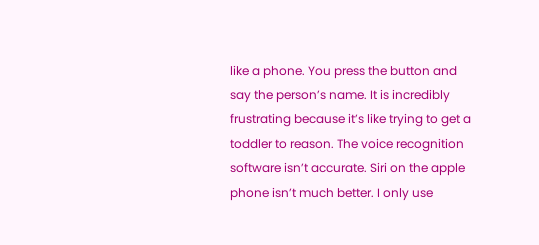like a phone. You press the button and say the person’s name. It is incredibly frustrating because it’s like trying to get a toddler to reason. The voice recognition software isn’t accurate. Siri on the apple phone isn’t much better. I only use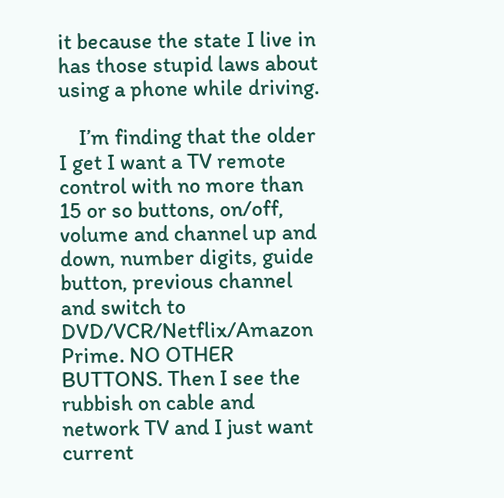it because the state I live in has those stupid laws about using a phone while driving.

    I’m finding that the older I get I want a TV remote control with no more than 15 or so buttons, on/off, volume and channel up and down, number digits, guide button, previous channel and switch to DVD/VCR/Netflix/Amazon Prime. NO OTHER BUTTONS. Then I see the rubbish on cable and network TV and I just want current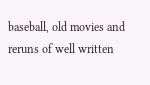baseball, old movies and reruns of well written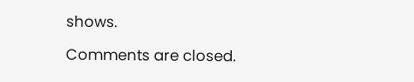shows.

Comments are closed.